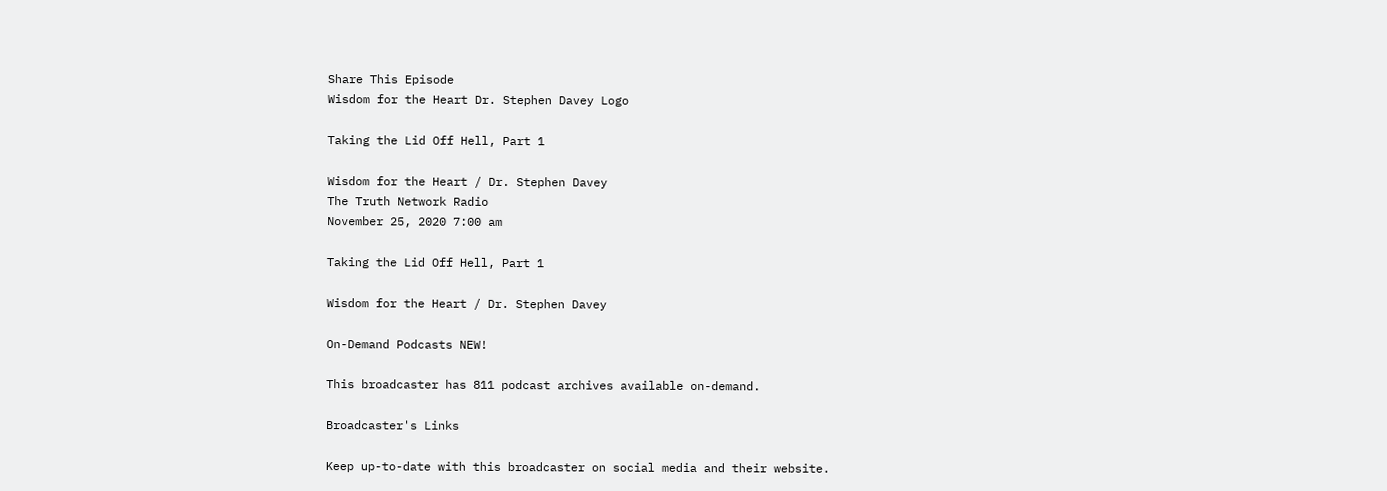Share This Episode
Wisdom for the Heart Dr. Stephen Davey Logo

Taking the Lid Off Hell, Part 1

Wisdom for the Heart / Dr. Stephen Davey
The Truth Network Radio
November 25, 2020 7:00 am

Taking the Lid Off Hell, Part 1

Wisdom for the Heart / Dr. Stephen Davey

On-Demand Podcasts NEW!

This broadcaster has 811 podcast archives available on-demand.

Broadcaster's Links

Keep up-to-date with this broadcaster on social media and their website.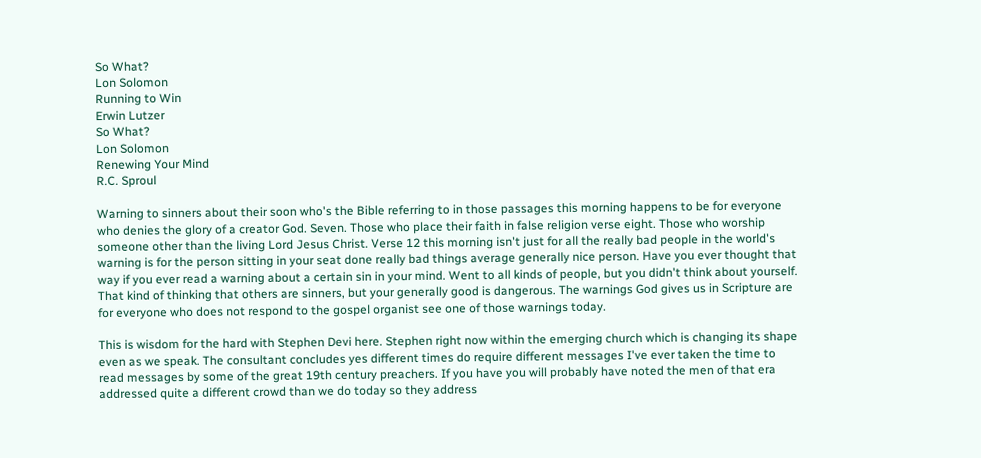So What?
Lon Solomon
Running to Win
Erwin Lutzer
So What?
Lon Solomon
Renewing Your Mind
R.C. Sproul

Warning to sinners about their soon who's the Bible referring to in those passages this morning happens to be for everyone who denies the glory of a creator God. Seven. Those who place their faith in false religion verse eight. Those who worship someone other than the living Lord Jesus Christ. Verse 12 this morning isn't just for all the really bad people in the world's warning is for the person sitting in your seat done really bad things average generally nice person. Have you ever thought that way if you ever read a warning about a certain sin in your mind. Went to all kinds of people, but you didn't think about yourself. That kind of thinking that others are sinners, but your generally good is dangerous. The warnings God gives us in Scripture are for everyone who does not respond to the gospel organist see one of those warnings today.

This is wisdom for the hard with Stephen Devi here. Stephen right now within the emerging church which is changing its shape even as we speak. The consultant concludes yes different times do require different messages I've ever taken the time to read messages by some of the great 19th century preachers. If you have you will probably have noted the men of that era addressed quite a different crowd than we do today so they address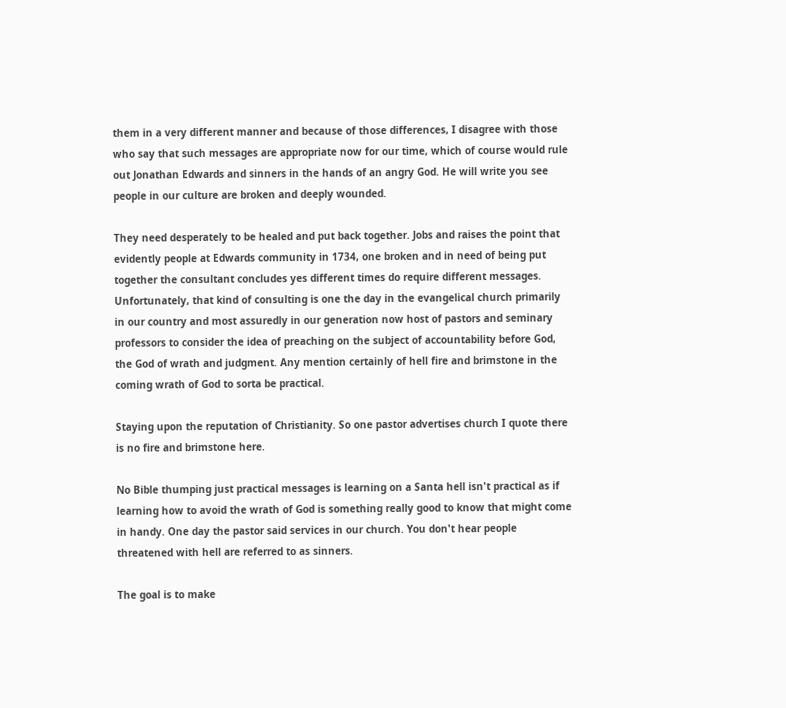them in a very different manner and because of those differences, I disagree with those who say that such messages are appropriate now for our time, which of course would rule out Jonathan Edwards and sinners in the hands of an angry God. He will write you see people in our culture are broken and deeply wounded.

They need desperately to be healed and put back together. Jobs and raises the point that evidently people at Edwards community in 1734, one broken and in need of being put together the consultant concludes yes different times do require different messages. Unfortunately, that kind of consulting is one the day in the evangelical church primarily in our country and most assuredly in our generation now host of pastors and seminary professors to consider the idea of preaching on the subject of accountability before God, the God of wrath and judgment. Any mention certainly of hell fire and brimstone in the coming wrath of God to sorta be practical.

Staying upon the reputation of Christianity. So one pastor advertises church I quote there is no fire and brimstone here.

No Bible thumping just practical messages is learning on a Santa hell isn't practical as if learning how to avoid the wrath of God is something really good to know that might come in handy. One day the pastor said services in our church. You don't hear people threatened with hell are referred to as sinners.

The goal is to make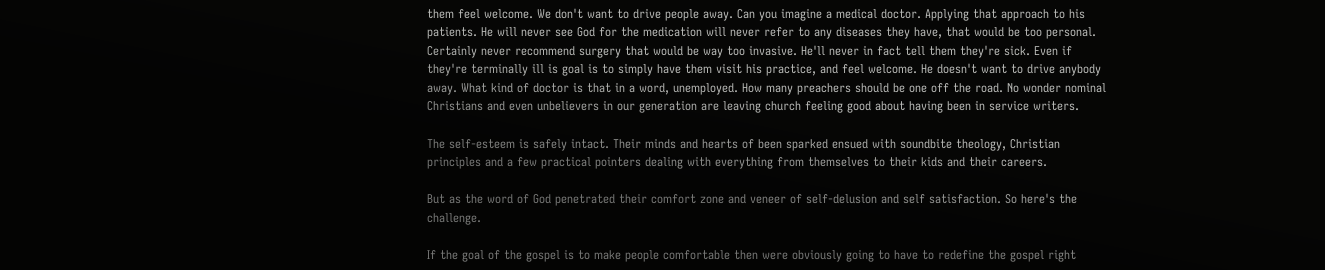them feel welcome. We don't want to drive people away. Can you imagine a medical doctor. Applying that approach to his patients. He will never see God for the medication will never refer to any diseases they have, that would be too personal. Certainly never recommend surgery that would be way too invasive. He'll never in fact tell them they're sick. Even if they're terminally ill is goal is to simply have them visit his practice, and feel welcome. He doesn't want to drive anybody away. What kind of doctor is that in a word, unemployed. How many preachers should be one off the road. No wonder nominal Christians and even unbelievers in our generation are leaving church feeling good about having been in service writers.

The self-esteem is safely intact. Their minds and hearts of been sparked ensued with soundbite theology, Christian principles and a few practical pointers dealing with everything from themselves to their kids and their careers.

But as the word of God penetrated their comfort zone and veneer of self-delusion and self satisfaction. So here's the challenge.

If the goal of the gospel is to make people comfortable then were obviously going to have to redefine the gospel right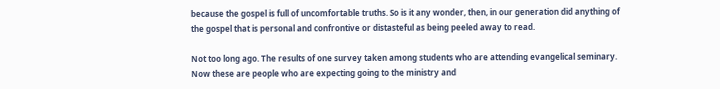because the gospel is full of uncomfortable truths. So is it any wonder, then, in our generation did anything of the gospel that is personal and confrontive or distasteful as being peeled away to read.

Not too long ago. The results of one survey taken among students who are attending evangelical seminary. Now these are people who are expecting going to the ministry and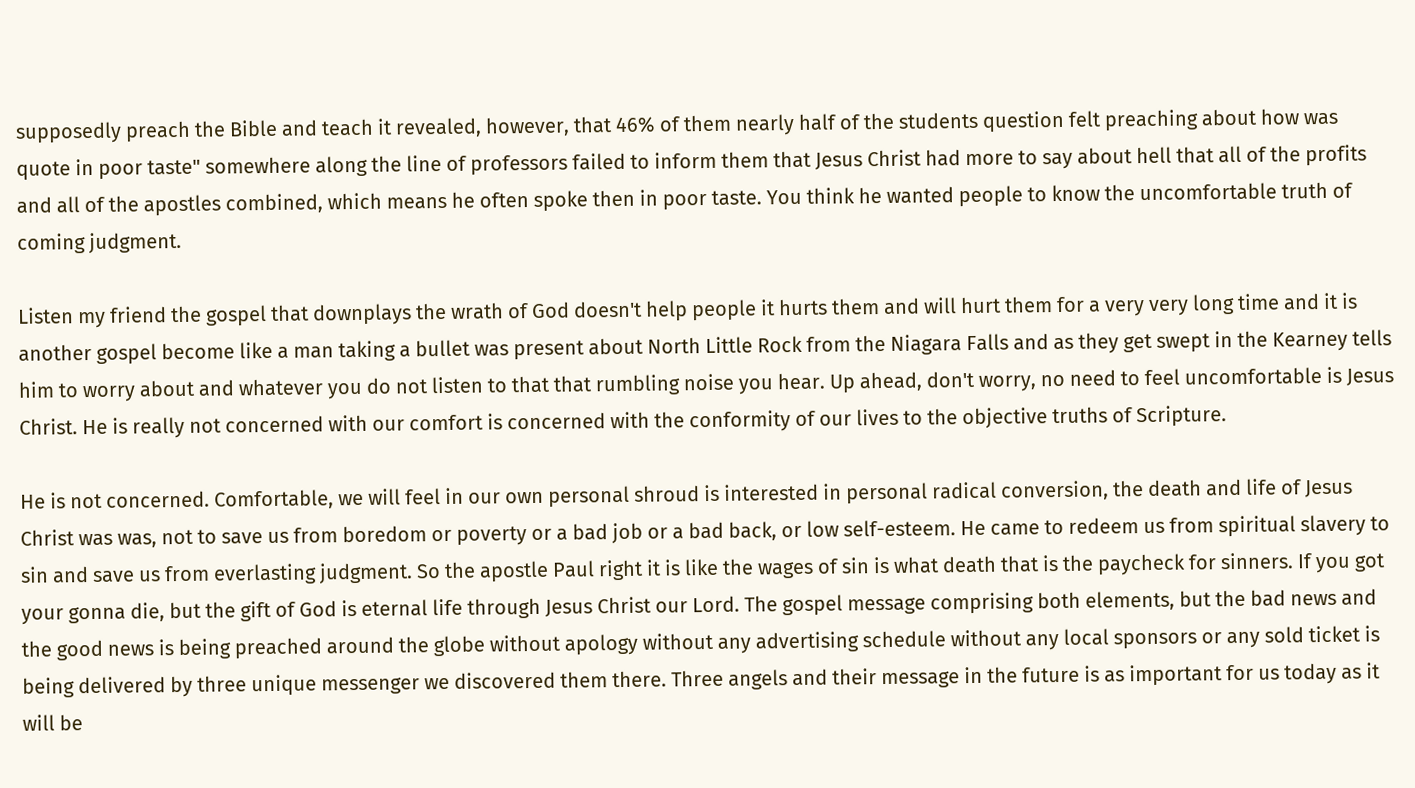supposedly preach the Bible and teach it revealed, however, that 46% of them nearly half of the students question felt preaching about how was quote in poor taste" somewhere along the line of professors failed to inform them that Jesus Christ had more to say about hell that all of the profits and all of the apostles combined, which means he often spoke then in poor taste. You think he wanted people to know the uncomfortable truth of coming judgment.

Listen my friend the gospel that downplays the wrath of God doesn't help people it hurts them and will hurt them for a very very long time and it is another gospel become like a man taking a bullet was present about North Little Rock from the Niagara Falls and as they get swept in the Kearney tells him to worry about and whatever you do not listen to that that rumbling noise you hear. Up ahead, don't worry, no need to feel uncomfortable is Jesus Christ. He is really not concerned with our comfort is concerned with the conformity of our lives to the objective truths of Scripture.

He is not concerned. Comfortable, we will feel in our own personal shroud is interested in personal radical conversion, the death and life of Jesus Christ was was, not to save us from boredom or poverty or a bad job or a bad back, or low self-esteem. He came to redeem us from spiritual slavery to sin and save us from everlasting judgment. So the apostle Paul right it is like the wages of sin is what death that is the paycheck for sinners. If you got your gonna die, but the gift of God is eternal life through Jesus Christ our Lord. The gospel message comprising both elements, but the bad news and the good news is being preached around the globe without apology without any advertising schedule without any local sponsors or any sold ticket is being delivered by three unique messenger we discovered them there. Three angels and their message in the future is as important for us today as it will be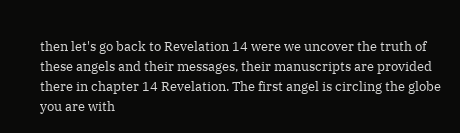then let's go back to Revelation 14 were we uncover the truth of these angels and their messages, their manuscripts are provided there in chapter 14 Revelation. The first angel is circling the globe you are with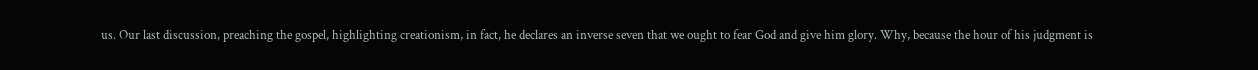us. Our last discussion, preaching the gospel, highlighting creationism, in fact, he declares an inverse seven that we ought to fear God and give him glory. Why, because the hour of his judgment is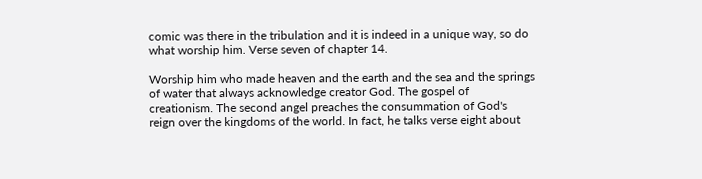comic was there in the tribulation and it is indeed in a unique way, so do what worship him. Verse seven of chapter 14.

Worship him who made heaven and the earth and the sea and the springs of water that always acknowledge creator God. The gospel of creationism. The second angel preaches the consummation of God's reign over the kingdoms of the world. In fact, he talks verse eight about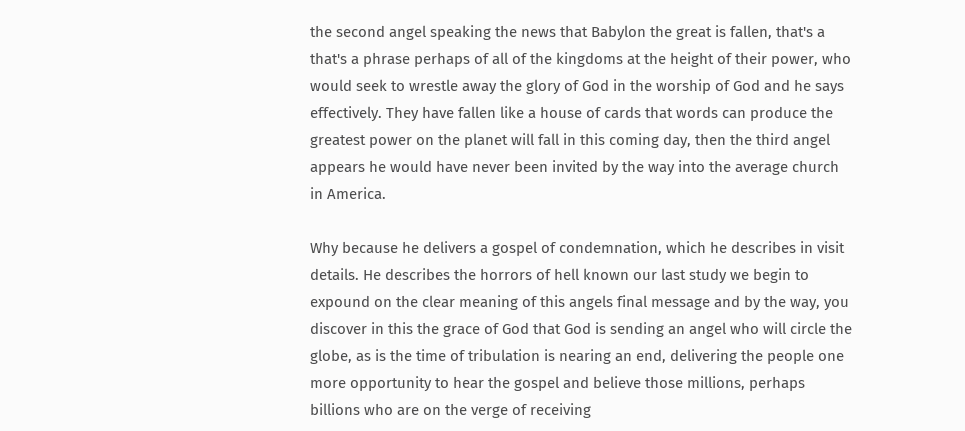the second angel speaking the news that Babylon the great is fallen, that's a that's a phrase perhaps of all of the kingdoms at the height of their power, who would seek to wrestle away the glory of God in the worship of God and he says effectively. They have fallen like a house of cards that words can produce the greatest power on the planet will fall in this coming day, then the third angel appears he would have never been invited by the way into the average church in America.

Why because he delivers a gospel of condemnation, which he describes in visit details. He describes the horrors of hell known our last study we begin to expound on the clear meaning of this angels final message and by the way, you discover in this the grace of God that God is sending an angel who will circle the globe, as is the time of tribulation is nearing an end, delivering the people one more opportunity to hear the gospel and believe those millions, perhaps billions who are on the verge of receiving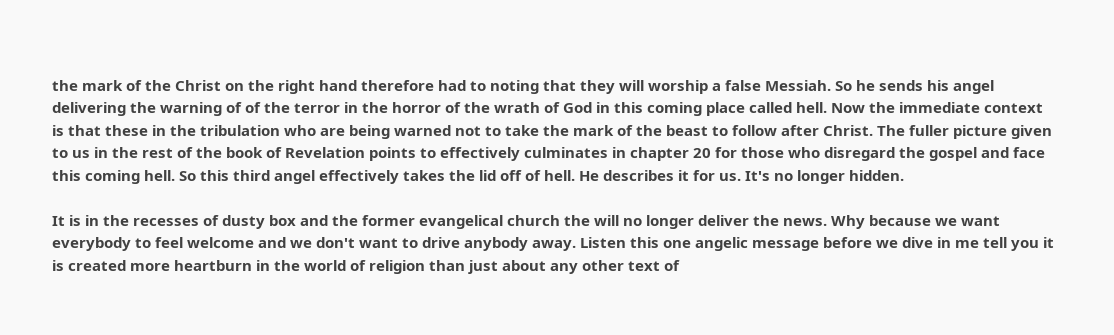the mark of the Christ on the right hand therefore had to noting that they will worship a false Messiah. So he sends his angel delivering the warning of of the terror in the horror of the wrath of God in this coming place called hell. Now the immediate context is that these in the tribulation who are being warned not to take the mark of the beast to follow after Christ. The fuller picture given to us in the rest of the book of Revelation points to effectively culminates in chapter 20 for those who disregard the gospel and face this coming hell. So this third angel effectively takes the lid off of hell. He describes it for us. It's no longer hidden.

It is in the recesses of dusty box and the former evangelical church the will no longer deliver the news. Why because we want everybody to feel welcome and we don't want to drive anybody away. Listen this one angelic message before we dive in me tell you it is created more heartburn in the world of religion than just about any other text of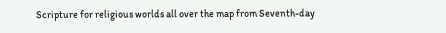Scripture for religious worlds all over the map from Seventh-day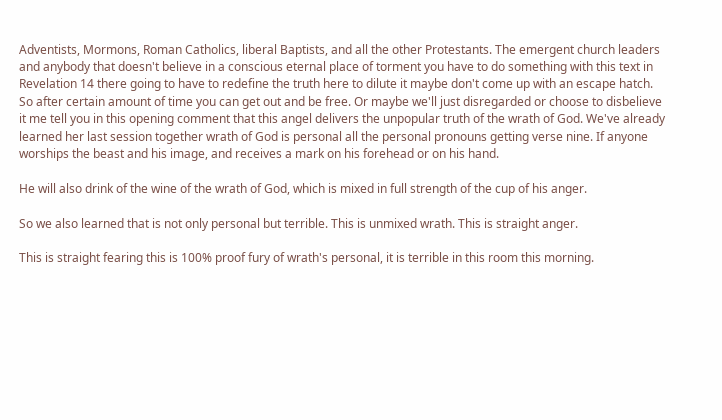Adventists, Mormons, Roman Catholics, liberal Baptists, and all the other Protestants. The emergent church leaders and anybody that doesn't believe in a conscious eternal place of torment you have to do something with this text in Revelation 14 there going to have to redefine the truth here to dilute it maybe don't come up with an escape hatch. So after certain amount of time you can get out and be free. Or maybe we'll just disregarded or choose to disbelieve it me tell you in this opening comment that this angel delivers the unpopular truth of the wrath of God. We've already learned her last session together wrath of God is personal all the personal pronouns getting verse nine. If anyone worships the beast and his image, and receives a mark on his forehead or on his hand.

He will also drink of the wine of the wrath of God, which is mixed in full strength of the cup of his anger.

So we also learned that is not only personal but terrible. This is unmixed wrath. This is straight anger.

This is straight fearing this is 100% proof fury of wrath's personal, it is terrible in this room this morning.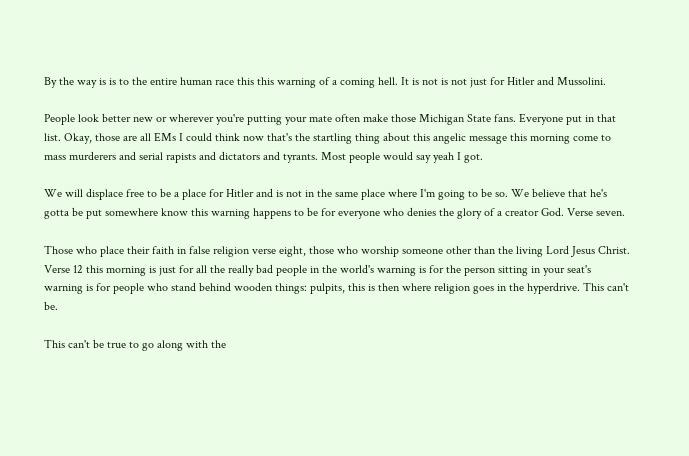By the way is is to the entire human race this this warning of a coming hell. It is not is not just for Hitler and Mussolini.

People look better new or wherever you're putting your mate often make those Michigan State fans. Everyone put in that list. Okay, those are all EMs I could think now that's the startling thing about this angelic message this morning come to mass murderers and serial rapists and dictators and tyrants. Most people would say yeah I got.

We will displace free to be a place for Hitler and is not in the same place where I'm going to be so. We believe that he's gotta be put somewhere know this warning happens to be for everyone who denies the glory of a creator God. Verse seven.

Those who place their faith in false religion verse eight, those who worship someone other than the living Lord Jesus Christ. Verse 12 this morning is just for all the really bad people in the world's warning is for the person sitting in your seat's warning is for people who stand behind wooden things: pulpits, this is then where religion goes in the hyperdrive. This can't be.

This can't be true to go along with the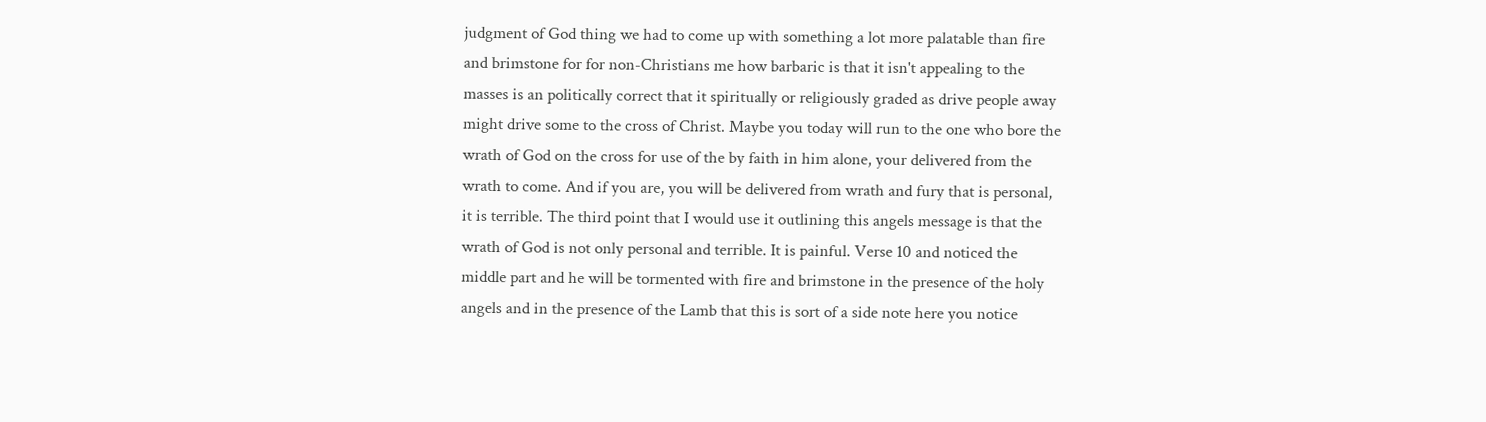judgment of God thing we had to come up with something a lot more palatable than fire and brimstone for for non-Christians me how barbaric is that it isn't appealing to the masses is an politically correct that it spiritually or religiously graded as drive people away might drive some to the cross of Christ. Maybe you today will run to the one who bore the wrath of God on the cross for use of the by faith in him alone, your delivered from the wrath to come. And if you are, you will be delivered from wrath and fury that is personal, it is terrible. The third point that I would use it outlining this angels message is that the wrath of God is not only personal and terrible. It is painful. Verse 10 and noticed the middle part and he will be tormented with fire and brimstone in the presence of the holy angels and in the presence of the Lamb that this is sort of a side note here you notice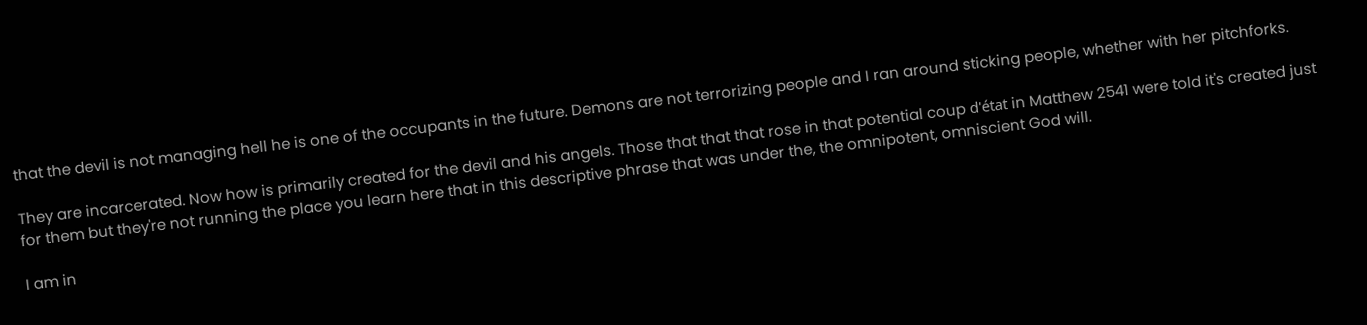that the devil is not managing hell he is one of the occupants in the future. Demons are not terrorizing people and I ran around sticking people, whether with her pitchforks.

They are incarcerated. Now how is primarily created for the devil and his angels. Those that that that rose in that potential coup d'état in Matthew 2541 were told it's created just for them but they're not running the place you learn here that in this descriptive phrase that was under the, the omnipotent, omniscient God will.

I am in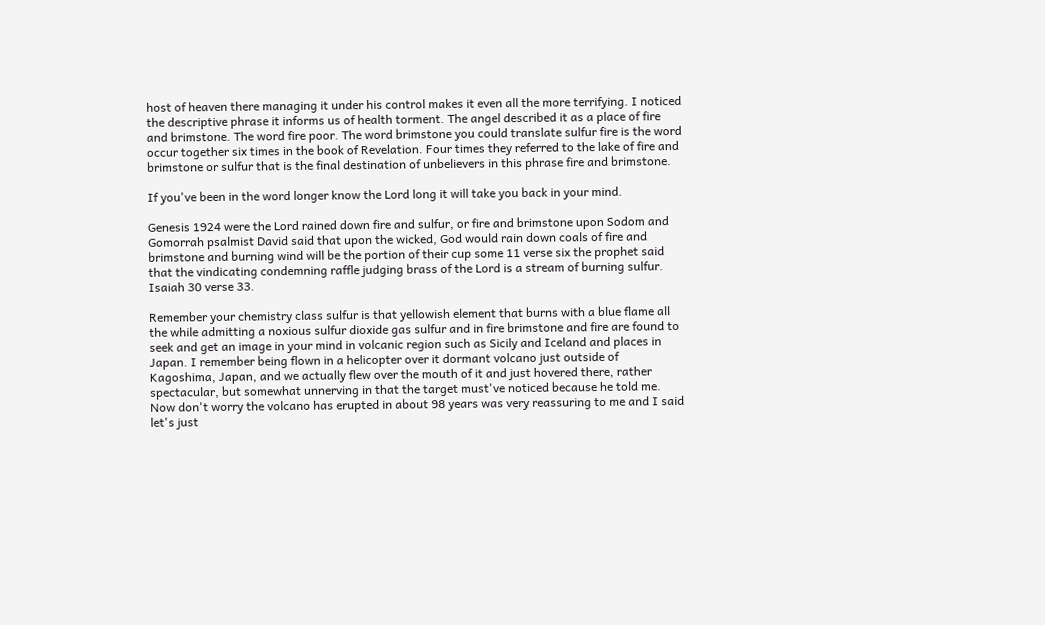host of heaven there managing it under his control makes it even all the more terrifying. I noticed the descriptive phrase it informs us of health torment. The angel described it as a place of fire and brimstone. The word fire poor. The word brimstone you could translate sulfur fire is the word occur together six times in the book of Revelation. Four times they referred to the lake of fire and brimstone or sulfur that is the final destination of unbelievers in this phrase fire and brimstone.

If you've been in the word longer know the Lord long it will take you back in your mind.

Genesis 1924 were the Lord rained down fire and sulfur, or fire and brimstone upon Sodom and Gomorrah psalmist David said that upon the wicked, God would rain down coals of fire and brimstone and burning wind will be the portion of their cup some 11 verse six the prophet said that the vindicating condemning raffle judging brass of the Lord is a stream of burning sulfur. Isaiah 30 verse 33.

Remember your chemistry class sulfur is that yellowish element that burns with a blue flame all the while admitting a noxious sulfur dioxide gas sulfur and in fire brimstone and fire are found to seek and get an image in your mind in volcanic region such as Sicily and Iceland and places in Japan. I remember being flown in a helicopter over it dormant volcano just outside of Kagoshima, Japan, and we actually flew over the mouth of it and just hovered there, rather spectacular, but somewhat unnerving in that the target must've noticed because he told me. Now don't worry the volcano has erupted in about 98 years was very reassuring to me and I said let's just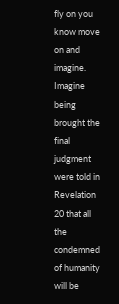fly on you know move on and imagine. Imagine being brought the final judgment were told in Revelation 20 that all the condemned of humanity will be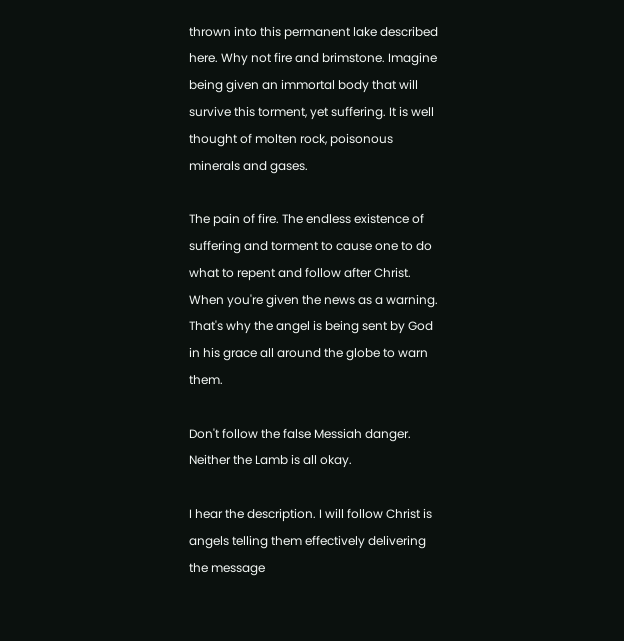thrown into this permanent lake described here. Why not fire and brimstone. Imagine being given an immortal body that will survive this torment, yet suffering. It is well thought of molten rock, poisonous minerals and gases.

The pain of fire. The endless existence of suffering and torment to cause one to do what to repent and follow after Christ. When you're given the news as a warning. That's why the angel is being sent by God in his grace all around the globe to warn them.

Don't follow the false Messiah danger. Neither the Lamb is all okay.

I hear the description. I will follow Christ is angels telling them effectively delivering the message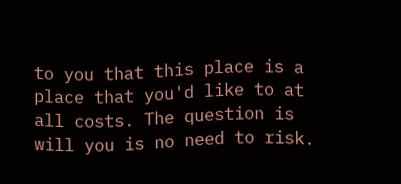to you that this place is a place that you'd like to at all costs. The question is will you is no need to risk.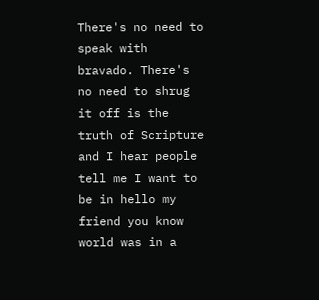There's no need to speak with bravado. There's no need to shrug it off is the truth of Scripture and I hear people tell me I want to be in hello my friend you know world was in a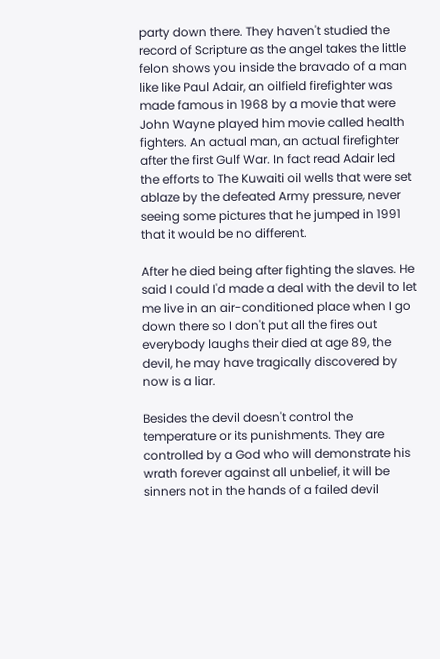party down there. They haven't studied the record of Scripture as the angel takes the little felon shows you inside the bravado of a man like like Paul Adair, an oilfield firefighter was made famous in 1968 by a movie that were John Wayne played him movie called health fighters. An actual man, an actual firefighter after the first Gulf War. In fact read Adair led the efforts to The Kuwaiti oil wells that were set ablaze by the defeated Army pressure, never seeing some pictures that he jumped in 1991 that it would be no different.

After he died being after fighting the slaves. He said I could I'd made a deal with the devil to let me live in an air-conditioned place when I go down there so I don't put all the fires out everybody laughs their died at age 89, the devil, he may have tragically discovered by now is a liar.

Besides the devil doesn't control the temperature or its punishments. They are controlled by a God who will demonstrate his wrath forever against all unbelief, it will be sinners not in the hands of a failed devil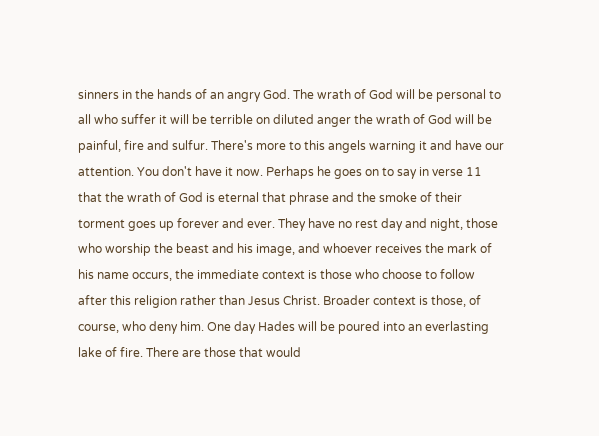sinners in the hands of an angry God. The wrath of God will be personal to all who suffer it will be terrible on diluted anger the wrath of God will be painful, fire and sulfur. There's more to this angels warning it and have our attention. You don't have it now. Perhaps he goes on to say in verse 11 that the wrath of God is eternal that phrase and the smoke of their torment goes up forever and ever. They have no rest day and night, those who worship the beast and his image, and whoever receives the mark of his name occurs, the immediate context is those who choose to follow after this religion rather than Jesus Christ. Broader context is those, of course, who deny him. One day Hades will be poured into an everlasting lake of fire. There are those that would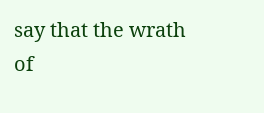say that the wrath of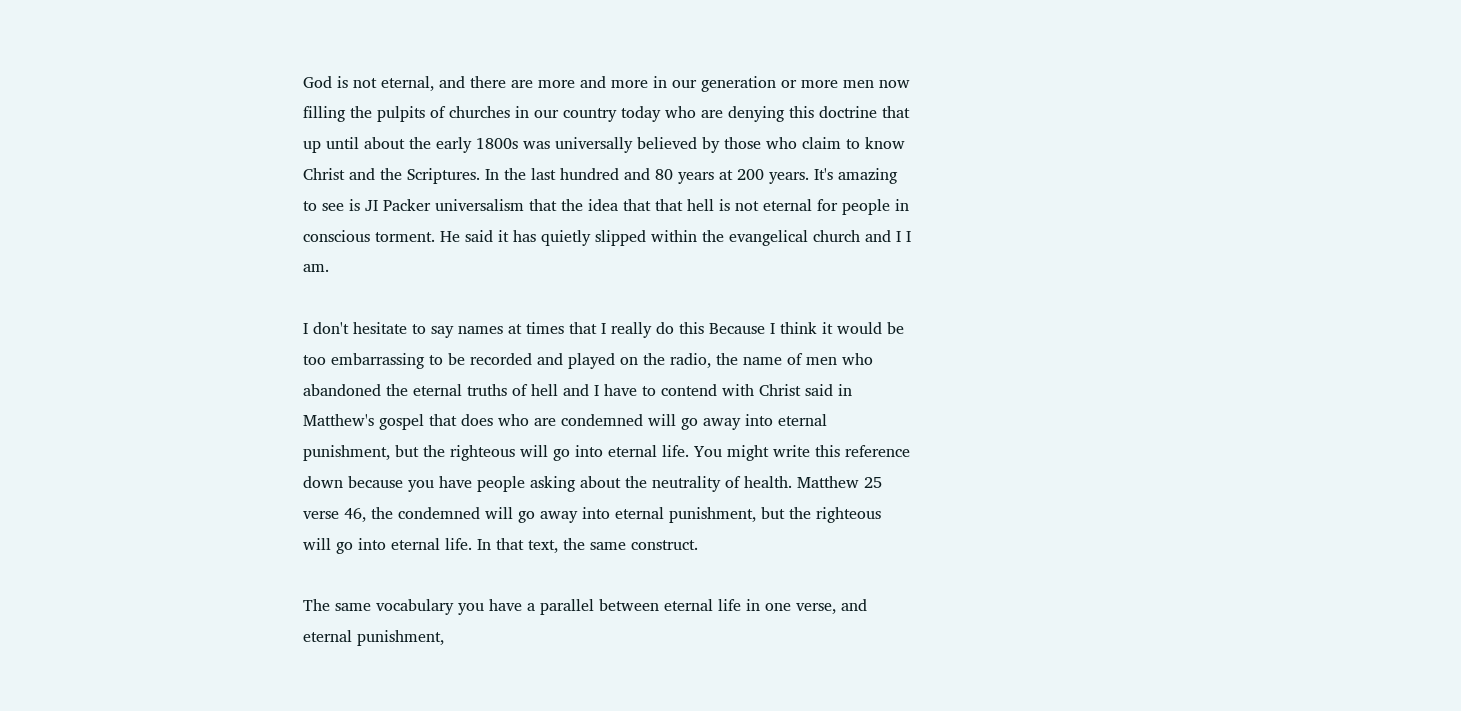God is not eternal, and there are more and more in our generation or more men now filling the pulpits of churches in our country today who are denying this doctrine that up until about the early 1800s was universally believed by those who claim to know Christ and the Scriptures. In the last hundred and 80 years at 200 years. It's amazing to see is JI Packer universalism that the idea that that hell is not eternal for people in conscious torment. He said it has quietly slipped within the evangelical church and I I am.

I don't hesitate to say names at times that I really do this Because I think it would be too embarrassing to be recorded and played on the radio, the name of men who abandoned the eternal truths of hell and I have to contend with Christ said in Matthew's gospel that does who are condemned will go away into eternal punishment, but the righteous will go into eternal life. You might write this reference down because you have people asking about the neutrality of health. Matthew 25 verse 46, the condemned will go away into eternal punishment, but the righteous will go into eternal life. In that text, the same construct.

The same vocabulary you have a parallel between eternal life in one verse, and eternal punishment,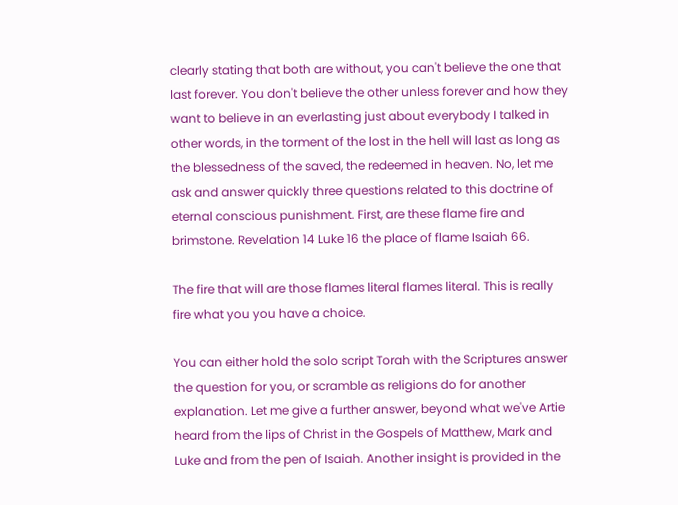clearly stating that both are without, you can't believe the one that last forever. You don't believe the other unless forever and how they want to believe in an everlasting just about everybody I talked in other words, in the torment of the lost in the hell will last as long as the blessedness of the saved, the redeemed in heaven. No, let me ask and answer quickly three questions related to this doctrine of eternal conscious punishment. First, are these flame fire and brimstone. Revelation 14 Luke 16 the place of flame Isaiah 66.

The fire that will are those flames literal flames literal. This is really fire what you you have a choice.

You can either hold the solo script Torah with the Scriptures answer the question for you, or scramble as religions do for another explanation. Let me give a further answer, beyond what we've Artie heard from the lips of Christ in the Gospels of Matthew, Mark and Luke and from the pen of Isaiah. Another insight is provided in the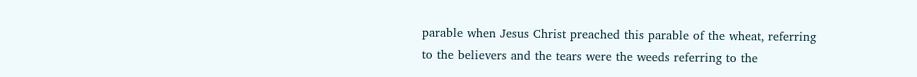parable when Jesus Christ preached this parable of the wheat, referring to the believers and the tears were the weeds referring to the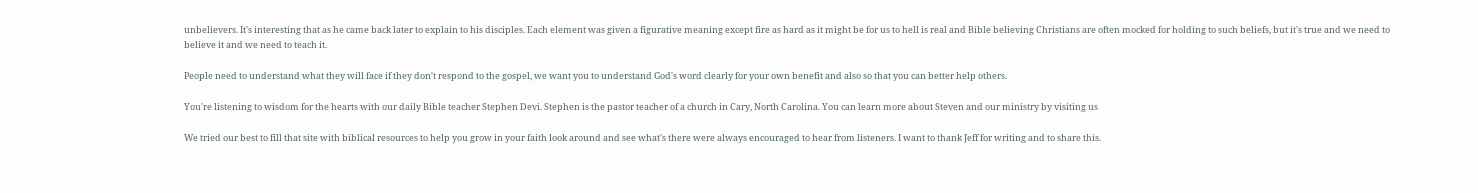unbelievers. It's interesting that as he came back later to explain to his disciples. Each element was given a figurative meaning except fire as hard as it might be for us to hell is real and Bible believing Christians are often mocked for holding to such beliefs, but it's true and we need to believe it and we need to teach it.

People need to understand what they will face if they don't respond to the gospel, we want you to understand God's word clearly for your own benefit and also so that you can better help others.

You're listening to wisdom for the hearts with our daily Bible teacher Stephen Devi. Stephen is the pastor teacher of a church in Cary, North Carolina. You can learn more about Steven and our ministry by visiting us

We tried our best to fill that site with biblical resources to help you grow in your faith look around and see what's there were always encouraged to hear from listeners. I want to thank Jeff for writing and to share this.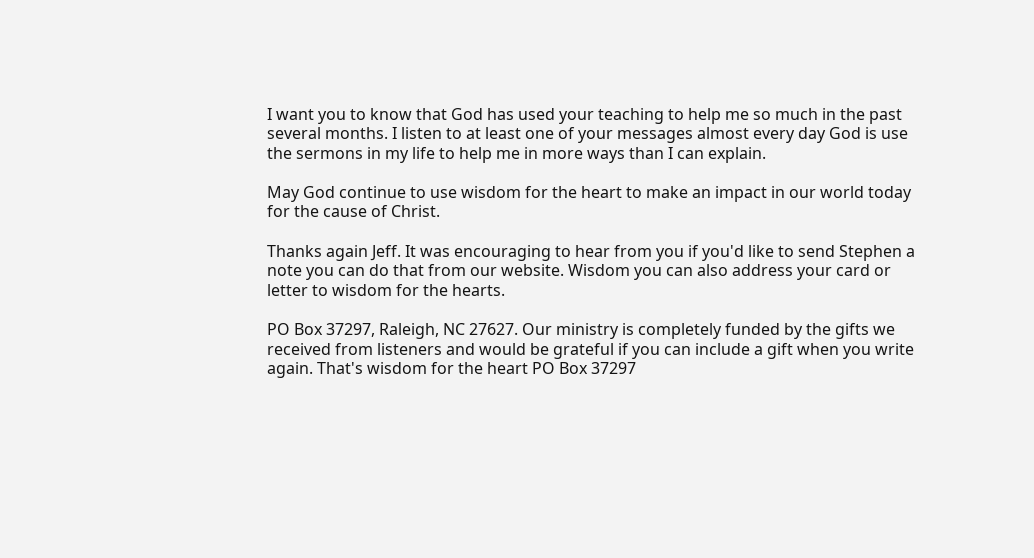I want you to know that God has used your teaching to help me so much in the past several months. I listen to at least one of your messages almost every day God is use the sermons in my life to help me in more ways than I can explain.

May God continue to use wisdom for the heart to make an impact in our world today for the cause of Christ.

Thanks again Jeff. It was encouraging to hear from you if you'd like to send Stephen a note you can do that from our website. Wisdom you can also address your card or letter to wisdom for the hearts.

PO Box 37297, Raleigh, NC 27627. Our ministry is completely funded by the gifts we received from listeners and would be grateful if you can include a gift when you write again. That's wisdom for the heart PO Box 37297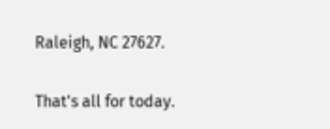Raleigh, NC 27627.

That's all for today.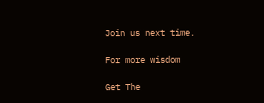Join us next time.

For more wisdom

Get The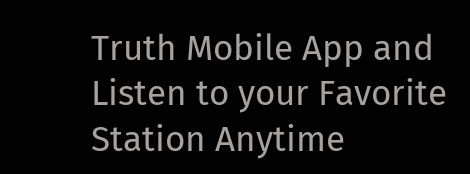Truth Mobile App and Listen to your Favorite Station Anytime